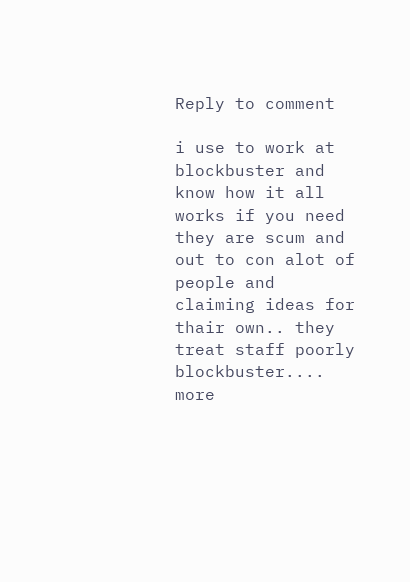Reply to comment

i use to work at blockbuster and know how it all works if you need they are scum and out to con alot of people and claiming ideas for thair own.. they treat staff poorly blockbuster.... more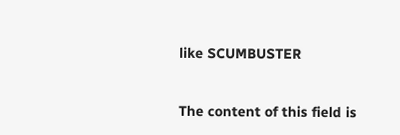like SCUMBUSTER


The content of this field is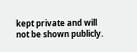kept private and will not be shown publicly.